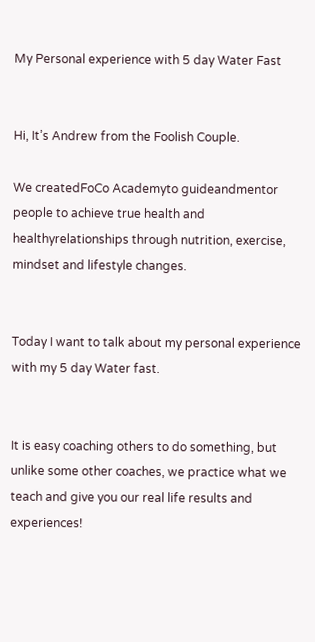My Personal experience with 5 day Water Fast


Hi, It’s Andrew from the Foolish Couple.

We createdFoCo Academyto guideandmentor people to achieve true health and healthyrelationships through nutrition, exercise, mindset and lifestyle changes.


Today I want to talk about my personal experience with my 5 day Water fast.


It is easy coaching others to do something, but unlike some other coaches, we practice what we teach and give you our real life results and experiences!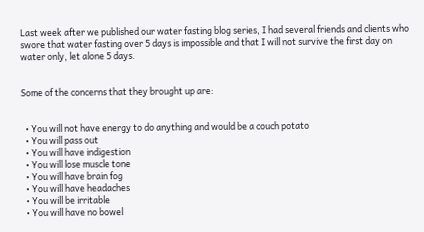Last week after we published our water fasting blog series, I had several friends and clients who swore that water fasting over 5 days is impossible and that I will not survive the first day on water only, let alone 5 days.


Some of the concerns that they brought up are:


  • You will not have energy to do anything and would be a couch potato
  • You will pass out
  • You will have indigestion
  • You will lose muscle tone
  • You will have brain fog
  • You will have headaches
  • You will be irritable
  • You will have no bowel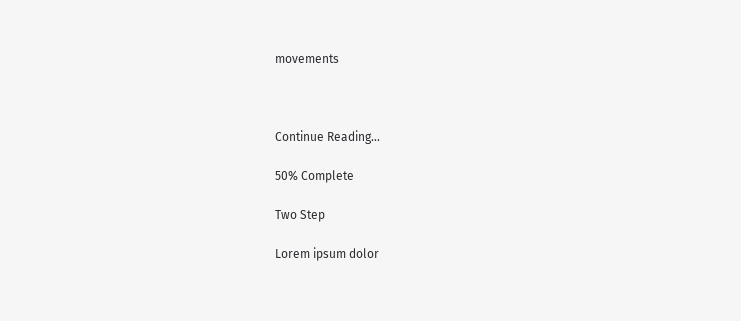movements



Continue Reading...

50% Complete

Two Step

Lorem ipsum dolor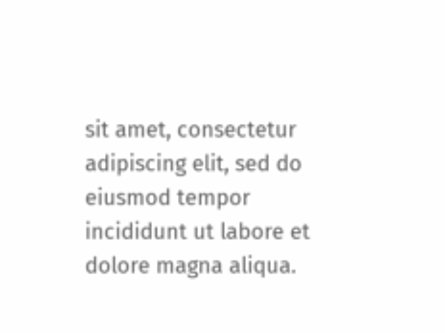sit amet, consectetur adipiscing elit, sed do eiusmod tempor incididunt ut labore et dolore magna aliqua.